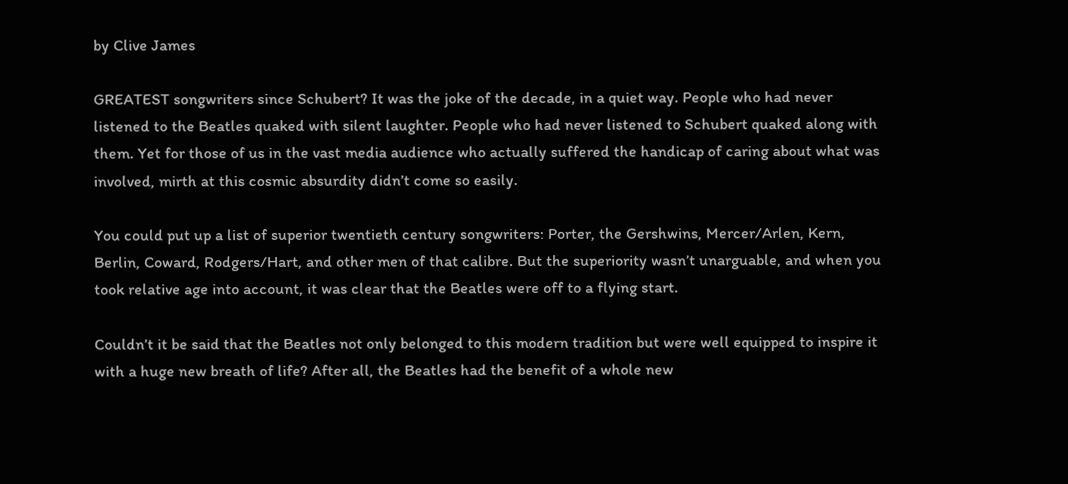by Clive James

GREATEST songwriters since Schubert? It was the joke of the decade, in a quiet way. People who had never listened to the Beatles quaked with silent laughter. People who had never listened to Schubert quaked along with them. Yet for those of us in the vast media audience who actually suffered the handicap of caring about what was involved, mirth at this cosmic absurdity didn’t come so easily.

You could put up a list of superior twentieth century songwriters: Porter, the Gershwins, Mercer/Arlen, Kern, Berlin, Coward, Rodgers/Hart, and other men of that calibre. But the superiority wasn’t unarguable, and when you took relative age into account, it was clear that the Beatles were off to a flying start.

Couldn’t it be said that the Beatles not only belonged to this modern tradition but were well equipped to inspire it with a huge new breath of life? After all, the Beatles had the benefit of a whole new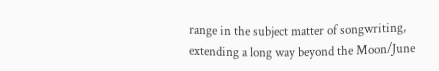range in the subject matter of songwriting, extending a long way beyond the Moon/June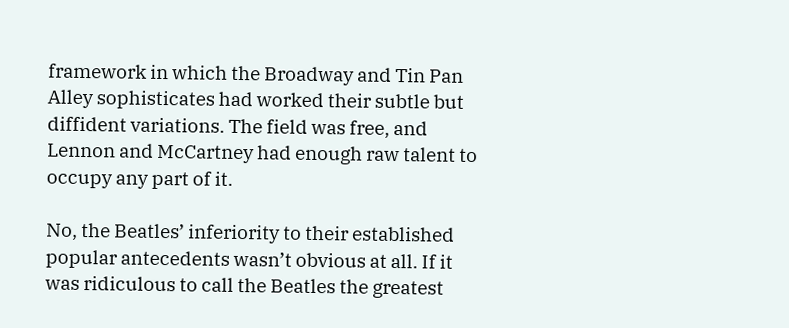framework in which the Broadway and Tin Pan Alley sophisticates had worked their subtle but diffident variations. The field was free, and Lennon and McCartney had enough raw talent to occupy any part of it.

No, the Beatles’ inferiority to their established popular antecedents wasn’t obvious at all. If it was ridiculous to call the Beatles the greatest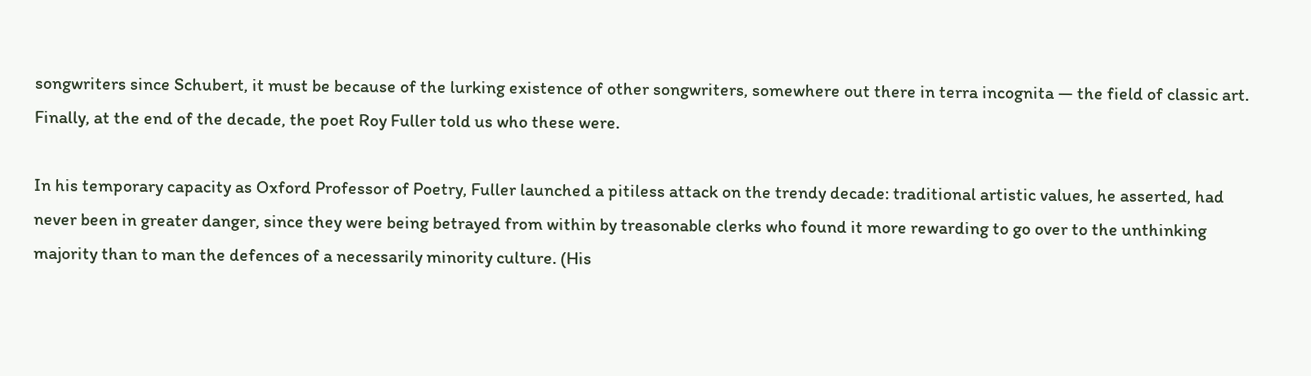songwriters since Schubert, it must be because of the lurking existence of other songwriters, somewhere out there in terra incognita — the field of classic art. Finally, at the end of the decade, the poet Roy Fuller told us who these were.

In his temporary capacity as Oxford Professor of Poetry, Fuller launched a pitiless attack on the trendy decade: traditional artistic values, he asserted, had never been in greater danger, since they were being betrayed from within by treasonable clerks who found it more rewarding to go over to the unthinking majority than to man the defences of a necessarily minority culture. (His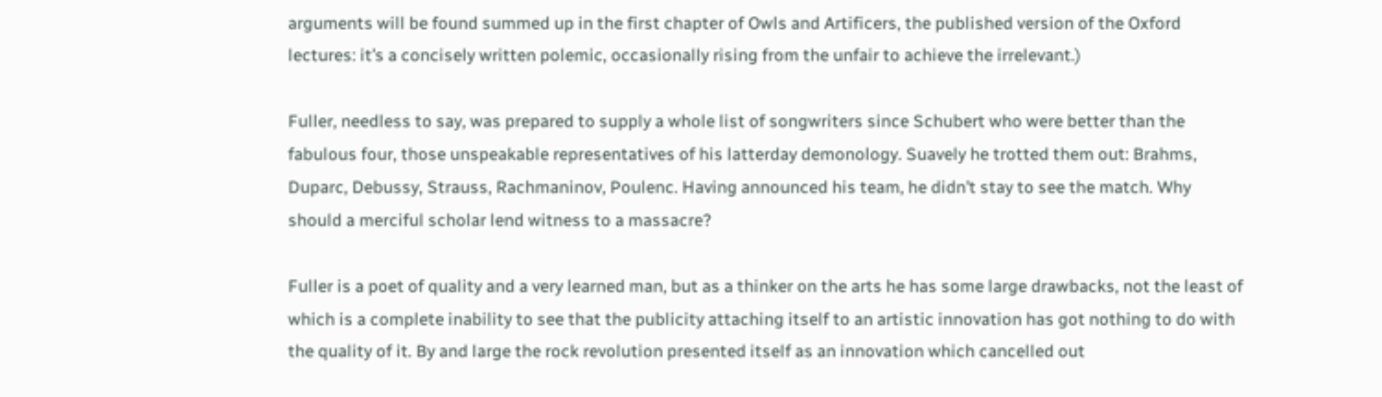arguments will be found summed up in the first chapter of Owls and Artificers, the published version of the Oxford lectures: it’s a concisely written polemic, occasionally rising from the unfair to achieve the irrelevant.)

Fuller, needless to say, was prepared to supply a whole list of songwriters since Schubert who were better than the fabulous four, those unspeakable representatives of his latterday demonology. Suavely he trotted them out: Brahms, Duparc, Debussy, Strauss, Rachmaninov, Poulenc. Having announced his team, he didn’t stay to see the match. Why should a merciful scholar lend witness to a massacre?

Fuller is a poet of quality and a very learned man, but as a thinker on the arts he has some large drawbacks, not the least of which is a complete inability to see that the publicity attaching itself to an artistic innovation has got nothing to do with the quality of it. By and large the rock revolution presented itself as an innovation which cancelled out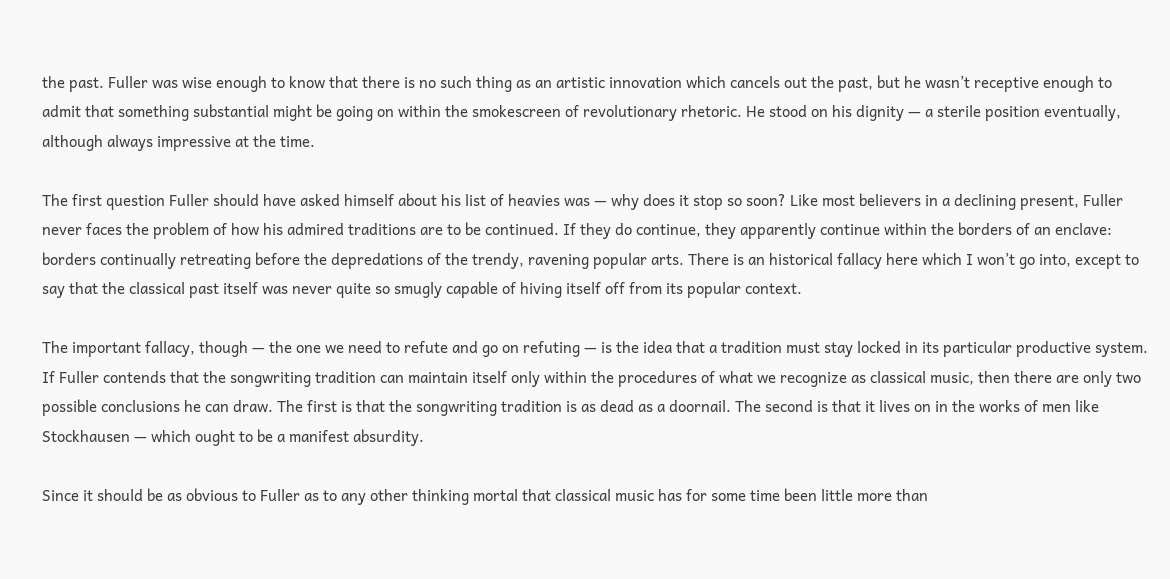the past. Fuller was wise enough to know that there is no such thing as an artistic innovation which cancels out the past, but he wasn’t receptive enough to admit that something substantial might be going on within the smokescreen of revolutionary rhetoric. He stood on his dignity — a sterile position eventually, although always impressive at the time.

The first question Fuller should have asked himself about his list of heavies was — why does it stop so soon? Like most believers in a declining present, Fuller never faces the problem of how his admired traditions are to be continued. If they do continue, they apparently continue within the borders of an enclave: borders continually retreating before the depredations of the trendy, ravening popular arts. There is an historical fallacy here which I won’t go into, except to say that the classical past itself was never quite so smugly capable of hiving itself off from its popular context.

The important fallacy, though — the one we need to refute and go on refuting — is the idea that a tradition must stay locked in its particular productive system. If Fuller contends that the songwriting tradition can maintain itself only within the procedures of what we recognize as classical music, then there are only two possible conclusions he can draw. The first is that the songwriting tradition is as dead as a doornail. The second is that it lives on in the works of men like Stockhausen — which ought to be a manifest absurdity.

Since it should be as obvious to Fuller as to any other thinking mortal that classical music has for some time been little more than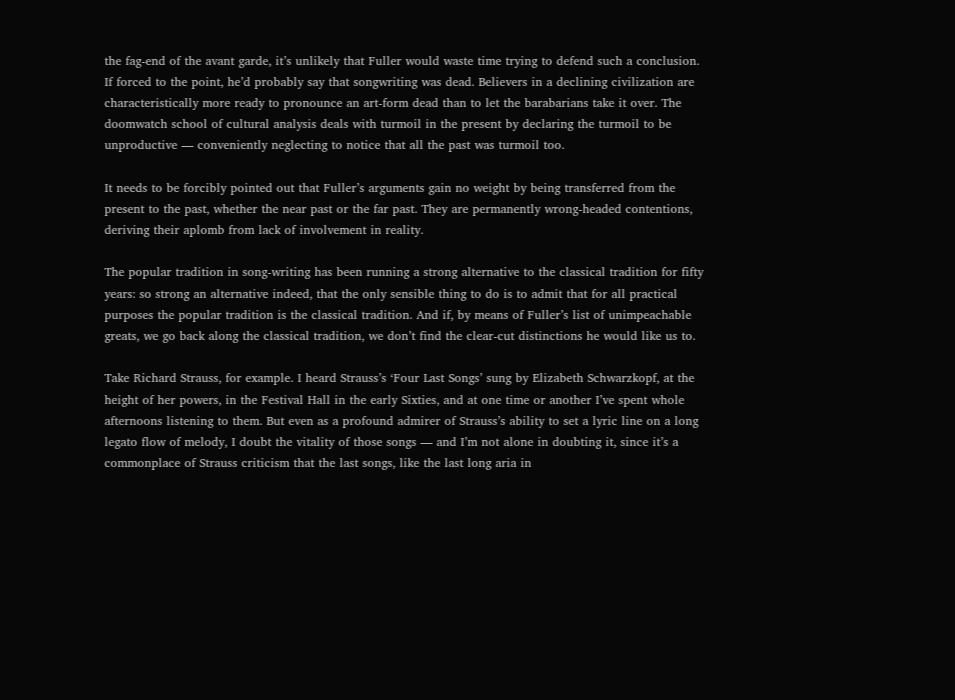the fag-end of the avant garde, it’s unlikely that Fuller would waste time trying to defend such a conclusion. If forced to the point, he’d probably say that songwriting was dead. Believers in a declining civilization are characteristically more ready to pronounce an art-form dead than to let the barabarians take it over. The doomwatch school of cultural analysis deals with turmoil in the present by declaring the turmoil to be unproductive — conveniently neglecting to notice that all the past was turmoil too.

It needs to be forcibly pointed out that Fuller’s arguments gain no weight by being transferred from the present to the past, whether the near past or the far past. They are permanently wrong-headed contentions, deriving their aplomb from lack of involvement in reality.

The popular tradition in song-writing has been running a strong alternative to the classical tradition for fifty years: so strong an alternative indeed, that the only sensible thing to do is to admit that for all practical purposes the popular tradition is the classical tradition. And if, by means of Fuller’s list of unimpeachable greats, we go back along the classical tradition, we don’t find the clear-cut distinctions he would like us to.

Take Richard Strauss, for example. I heard Strauss’s ‘Four Last Songs’ sung by Elizabeth Schwarzkopf, at the height of her powers, in the Festival Hall in the early Sixties, and at one time or another I’ve spent whole afternoons listening to them. But even as a profound admirer of Strauss’s ability to set a lyric line on a long legato flow of melody, I doubt the vitality of those songs — and I’m not alone in doubting it, since it’s a commonplace of Strauss criticism that the last songs, like the last long aria in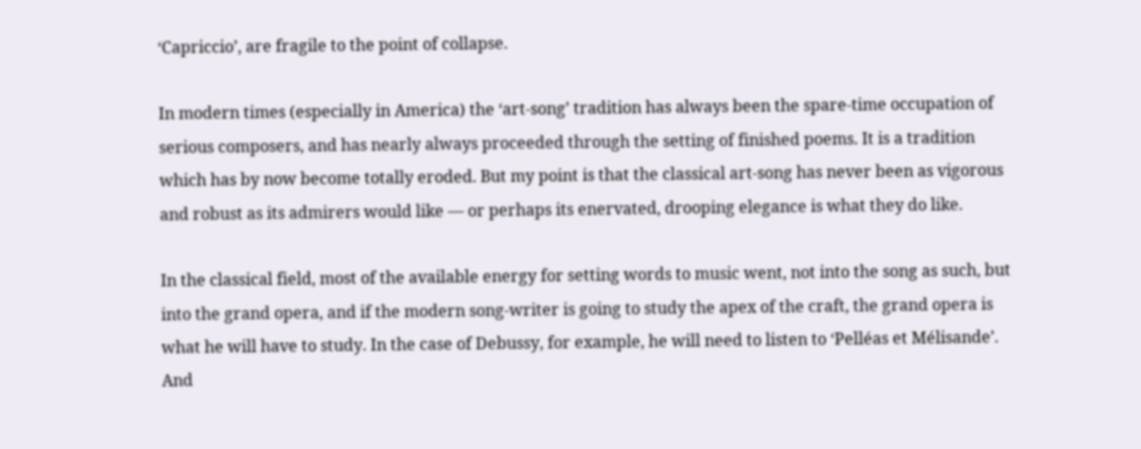‘Capriccio’, are fragile to the point of collapse.

In modern times (especially in America) the ‘art-song’ tradition has always been the spare-time occupation of serious composers, and has nearly always proceeded through the setting of finished poems. It is a tradition which has by now become totally eroded. But my point is that the classical art-song has never been as vigorous and robust as its admirers would like — or perhaps its enervated, drooping elegance is what they do like.

In the classical field, most of the available energy for setting words to music went, not into the song as such, but into the grand opera, and if the modern song-writer is going to study the apex of the craft, the grand opera is what he will have to study. In the case of Debussy, for example, he will need to listen to ‘Pelléas et Mélisande’. And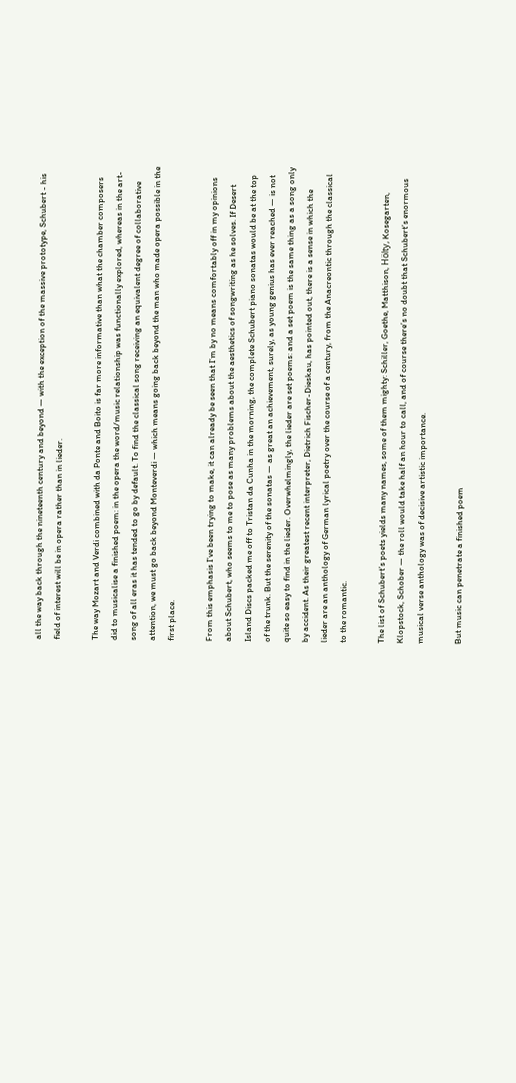all the way back through the nineteenth century and beyond — with the exception of the massive prototype, Schubert - his field of interest will be in opera rather than in lieder.

The way Mozart and Verdi combined with da Ponte and Boito is far more informative than what the chamber composers did to musicalise a finished poem: in the opera the word/music relationship was functionally explored, whereas in the art-song of all eras it has tended to go by default. To find the classical song receiving an equivalent degree of collaborative attention, we must go back beyond Monteverdi — which means going back beyond the man who made opera possible in the first place.

From this emphasis I’ve been trying to make, it can already be seen that I’m by no means comfortably off in my opinions about Schubert, who seems to me to pose as many problems about the aesthetics of songwriting as he solves. If Desert Island Discs packed me off to Tristan da Cunha in the morning, the complete Schubert piano sonatas would be at the top of the trunk. But the serenity of the sonatas — as great an achievement, surely, as young genius has ever reached — is not quite so easy to find in the lieder. Overwhelmingly, the lieder are set poems: and a set poem is the same thing as a song only by accident. As their greatest recent interpreter, Dietrich Fischer-Dieskau, has pointed out, there is a sense in which the lieder are an anthology of German lyrical poetry over the course of a century, from the Anacreontic through the classical to the romantic.

The list of Schubert’s poets yields many names, some of them mighty: Schiller, Goethe, Matthison, Hölty, Kosegarten, Klopstock, Schober — the roll would take half an hour to call, and of course there’s no doubt that Schubert’s enormous musical verse anthology was of decisive artistic importance.

But music can penetrate a finished poem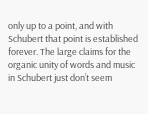only up to a point, and with Schubert that point is established forever. The large claims for the organic unity of words and music in Schubert just don’t seem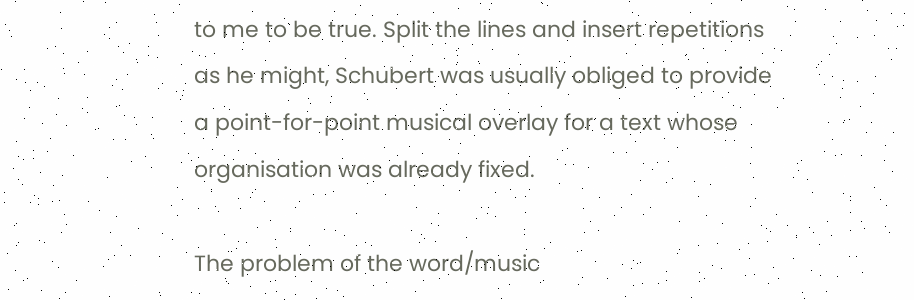to me to be true. Split the lines and insert repetitions as he might, Schubert was usually obliged to provide a point-for-point musical overlay for a text whose organisation was already fixed.

The problem of the word/music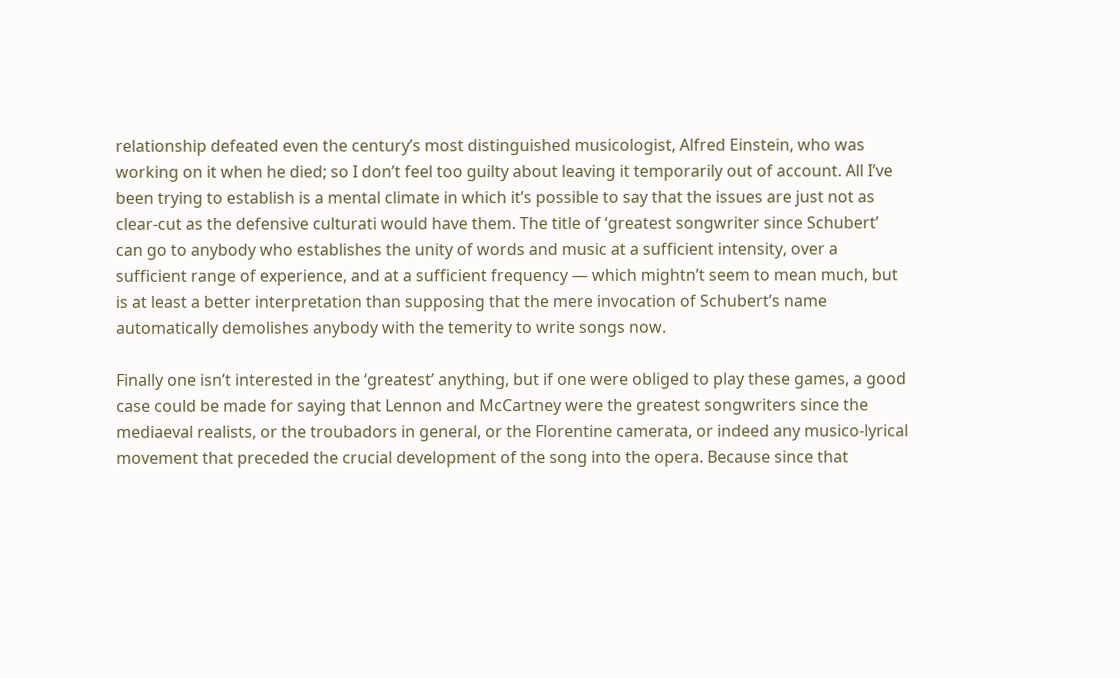relationship defeated even the century’s most distinguished musicologist, Alfred Einstein, who was working on it when he died; so I don’t feel too guilty about leaving it temporarily out of account. All I’ve been trying to establish is a mental climate in which it’s possible to say that the issues are just not as clear-cut as the defensive culturati would have them. The title of ‘greatest songwriter since Schubert’ can go to anybody who establishes the unity of words and music at a sufficient intensity, over a sufficient range of experience, and at a sufficient frequency — which mightn’t seem to mean much, but is at least a better interpretation than supposing that the mere invocation of Schubert’s name automatically demolishes anybody with the temerity to write songs now.

Finally one isn’t interested in the ‘greatest’ anything, but if one were obliged to play these games, a good case could be made for saying that Lennon and McCartney were the greatest songwriters since the mediaeval realists, or the troubadors in general, or the Florentine camerata, or indeed any musico-lyrical movement that preceded the crucial development of the song into the opera. Because since that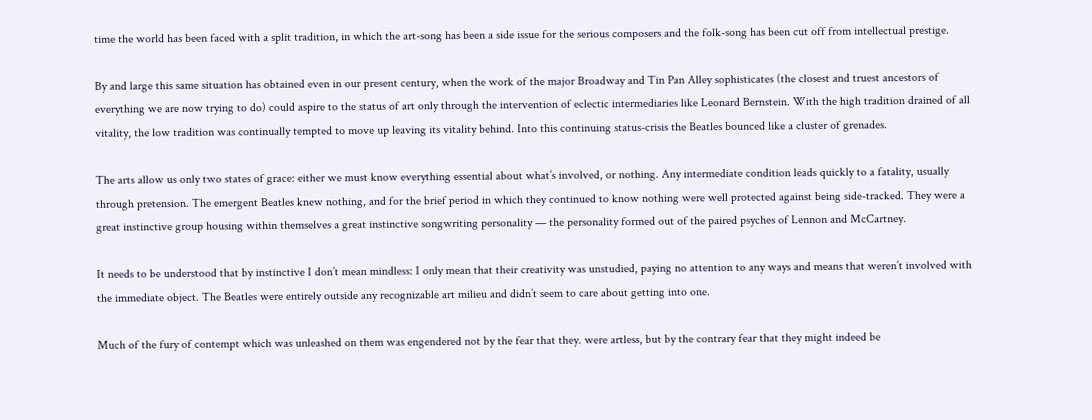time the world has been faced with a split tradition, in which the art-song has been a side issue for the serious composers and the folk-song has been cut off from intellectual prestige.

By and large this same situation has obtained even in our present century, when the work of the major Broadway and Tin Pan Alley sophisticates (the closest and truest ancestors of everything we are now trying to do) could aspire to the status of art only through the intervention of eclectic intermediaries like Leonard Bernstein. With the high tradition drained of all vitality, the low tradition was continually tempted to move up leaving its vitality behind. Into this continuing status-crisis the Beatles bounced like a cluster of grenades.

The arts allow us only two states of grace: either we must know everything essential about what’s involved, or nothing. Any intermediate condition leads quickly to a fatality, usually through pretension. The emergent Beatles knew nothing, and for the brief period in which they continued to know nothing were well protected against being side-tracked. They were a great instinctive group housing within themselves a great instinctive songwriting personality — the personality formed out of the paired psyches of Lennon and McCartney.

It needs to be understood that by instinctive I don’t mean mindless: I only mean that their creativity was unstudied, paying no attention to any ways and means that weren’t involved with the immediate object. The Beatles were entirely outside any recognizable art milieu and didn’t seem to care about getting into one.

Much of the fury of contempt which was unleashed on them was engendered not by the fear that they. were artless, but by the contrary fear that they might indeed be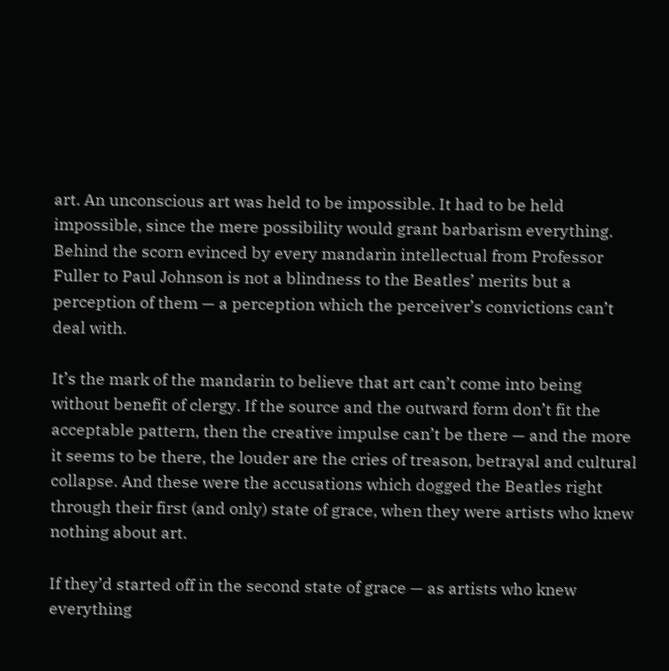art. An unconscious art was held to be impossible. It had to be held impossible, since the mere possibility would grant barbarism everything. Behind the scorn evinced by every mandarin intellectual from Professor Fuller to Paul Johnson is not a blindness to the Beatles’ merits but a perception of them — a perception which the perceiver’s convictions can’t deal with.

It’s the mark of the mandarin to believe that art can’t come into being without benefit of clergy. If the source and the outward form don’t fit the acceptable pattern, then the creative impulse can’t be there — and the more it seems to be there, the louder are the cries of treason, betrayal and cultural collapse. And these were the accusations which dogged the Beatles right through their first (and only) state of grace, when they were artists who knew nothing about art.

If they’d started off in the second state of grace — as artists who knew everything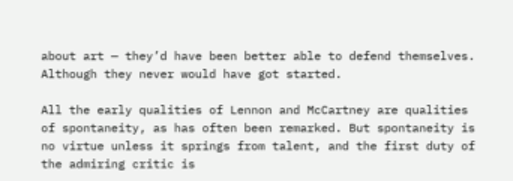about art — they’d have been better able to defend themselves. Although they never would have got started.

All the early qualities of Lennon and McCartney are qualities of spontaneity, as has often been remarked. But spontaneity is no virtue unless it springs from talent, and the first duty of the admiring critic is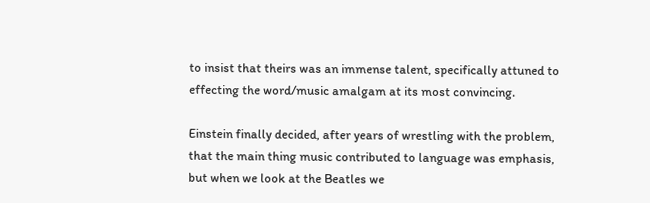to insist that theirs was an immense talent, specifically attuned to effecting the word/music amalgam at its most convincing.

Einstein finally decided, after years of wrestling with the problem, that the main thing music contributed to language was emphasis, but when we look at the Beatles we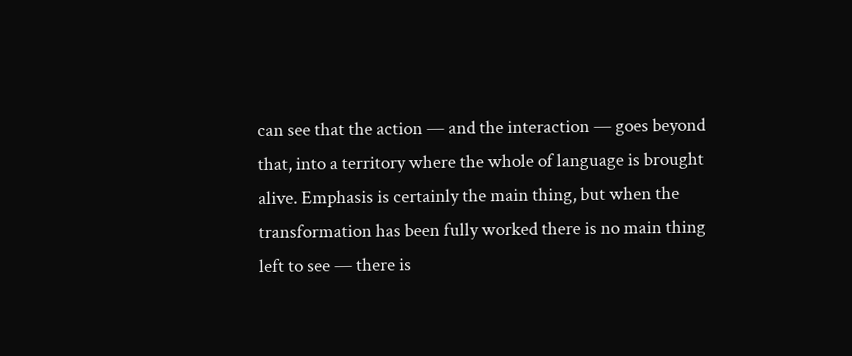can see that the action — and the interaction — goes beyond that, into a territory where the whole of language is brought alive. Emphasis is certainly the main thing, but when the transformation has been fully worked there is no main thing left to see — there is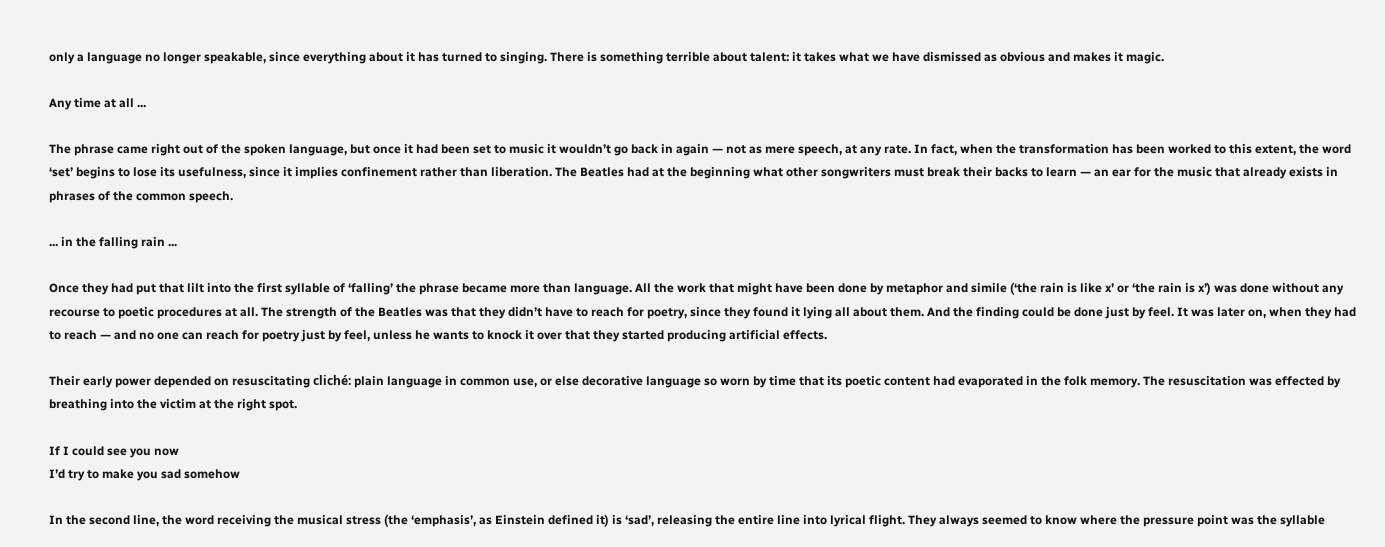only a language no longer speakable, since everything about it has turned to singing. There is something terrible about talent: it takes what we have dismissed as obvious and makes it magic.

Any time at all ...

The phrase came right out of the spoken language, but once it had been set to music it wouldn’t go back in again — not as mere speech, at any rate. In fact, when the transformation has been worked to this extent, the word ‘set’ begins to lose its usefulness, since it implies confinement rather than liberation. The Beatles had at the beginning what other songwriters must break their backs to learn — an ear for the music that already exists in phrases of the common speech.

... in the falling rain ...

Once they had put that lilt into the first syllable of ‘falling’ the phrase became more than language. All the work that might have been done by metaphor and simile (‘the rain is like x’ or ‘the rain is x’) was done without any recourse to poetic procedures at all. The strength of the Beatles was that they didn’t have to reach for poetry, since they found it lying all about them. And the finding could be done just by feel. It was later on, when they had to reach — and no one can reach for poetry just by feel, unless he wants to knock it over that they started producing artificial effects.

Their early power depended on resuscitating cliché: plain language in common use, or else decorative language so worn by time that its poetic content had evaporated in the folk memory. The resuscitation was effected by breathing into the victim at the right spot.

If I could see you now
I’d try to make you sad somehow

In the second line, the word receiving the musical stress (the ‘emphasis’, as Einstein defined it) is ‘sad’, releasing the entire line into lyrical flight. They always seemed to know where the pressure point was the syllable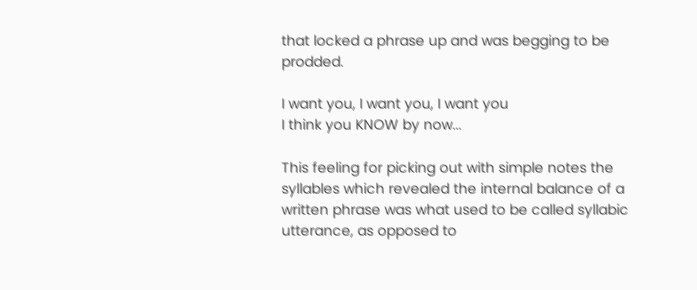that locked a phrase up and was begging to be prodded.

I want you, I want you, I want you
I think you KNOW by now...

This feeling for picking out with simple notes the syllables which revealed the internal balance of a written phrase was what used to be called syllabic utterance, as opposed to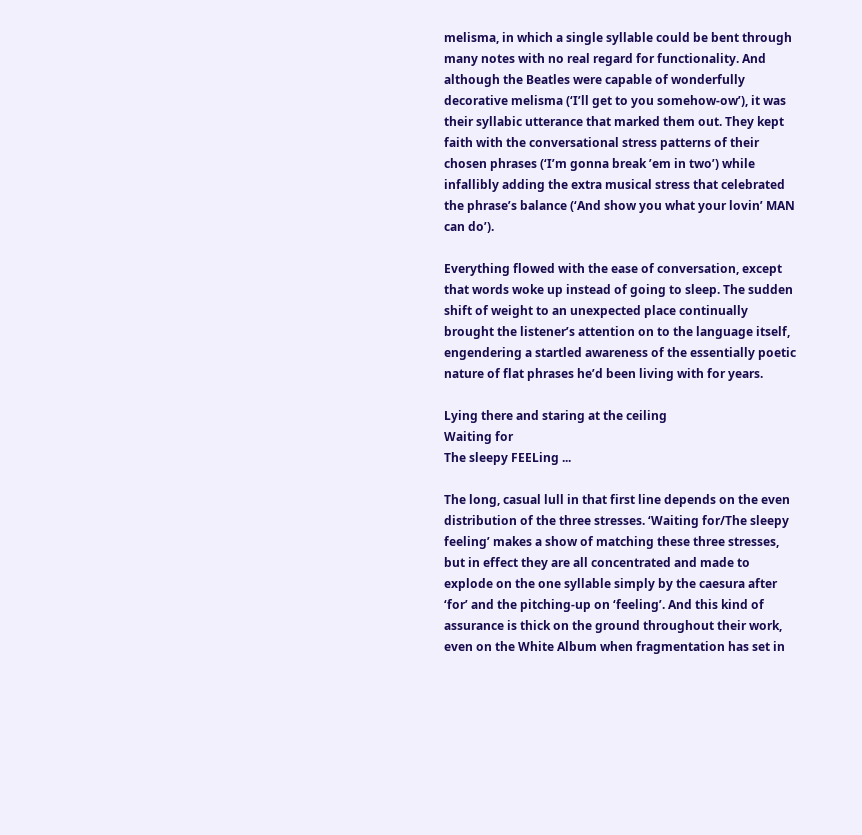melisma, in which a single syllable could be bent through many notes with no real regard for functionality. And although the Beatles were capable of wonderfully decorative melisma (‘I’ll get to you somehow-ow’), it was their syllabic utterance that marked them out. They kept faith with the conversational stress patterns of their chosen phrases (‘I’m gonna break ’em in two’) while infallibly adding the extra musical stress that celebrated the phrase’s balance (‘And show you what your lovin’ MAN can do’).

Everything flowed with the ease of conversation, except that words woke up instead of going to sleep. The sudden shift of weight to an unexpected place continually brought the listener’s attention on to the language itself, engendering a startled awareness of the essentially poetic nature of flat phrases he’d been living with for years.

Lying there and staring at the ceiling
Waiting for
The sleepy FEELing ...

The long, casual lull in that first line depends on the even distribution of the three stresses. ‘Waiting for/The sleepy feeling’ makes a show of matching these three stresses, but in effect they are all concentrated and made to explode on the one syllable simply by the caesura after ‘for’ and the pitching-up on ‘feeling’. And this kind of assurance is thick on the ground throughout their work, even on the White Album when fragmentation has set in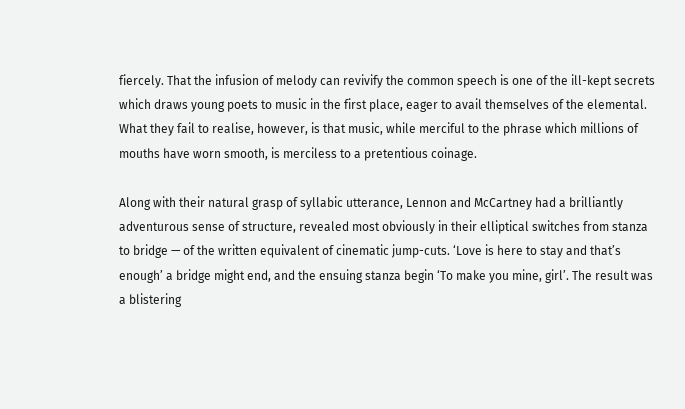fiercely. That the infusion of melody can revivify the common speech is one of the ill-kept secrets which draws young poets to music in the first place, eager to avail themselves of the elemental. What they fail to realise, however, is that music, while merciful to the phrase which millions of mouths have worn smooth, is merciless to a pretentious coinage.

Along with their natural grasp of syllabic utterance, Lennon and McCartney had a brilliantly adventurous sense of structure, revealed most obviously in their elliptical switches from stanza to bridge — of the written equivalent of cinematic jump-cuts. ‘Love is here to stay and that’s enough’ a bridge might end, and the ensuing stanza begin ‘To make you mine, girl’. The result was a blistering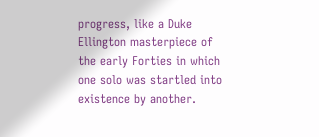progress, like a Duke Ellington masterpiece of the early Forties in which one solo was startled into existence by another.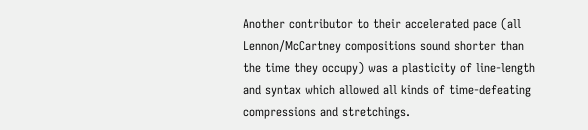Another contributor to their accelerated pace (all Lennon/McCartney compositions sound shorter than the time they occupy) was a plasticity of line-length and syntax which allowed all kinds of time-defeating compressions and stretchings.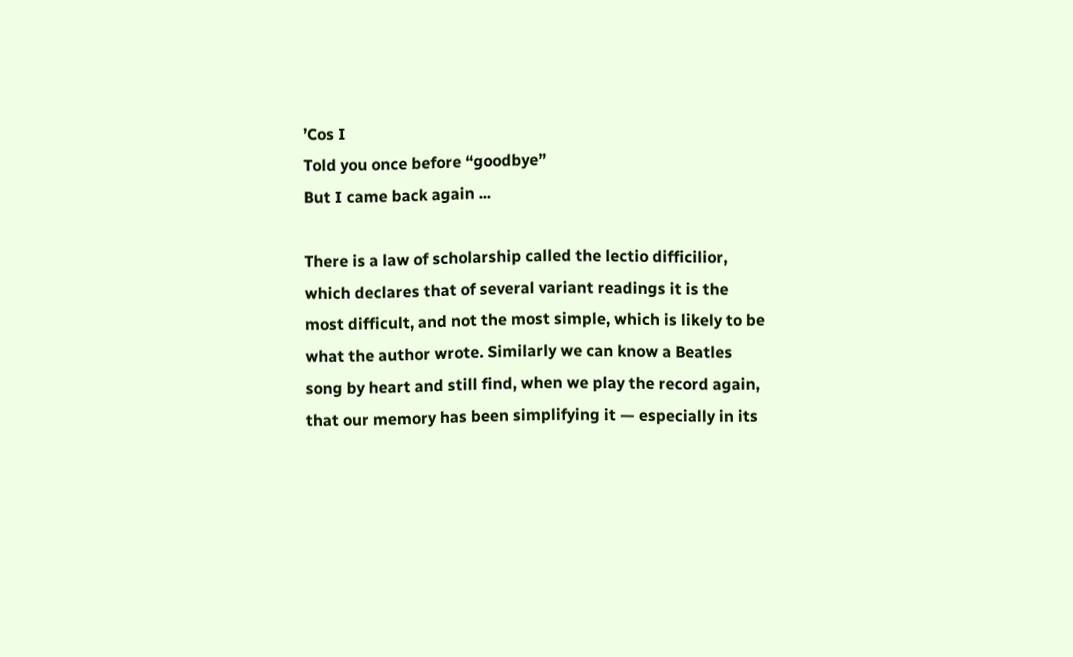’Cos I
Told you once before “goodbye”
But I came back again ...

There is a law of scholarship called the lectio difficilior, which declares that of several variant readings it is the most difficult, and not the most simple, which is likely to be what the author wrote. Similarly we can know a Beatles song by heart and still find, when we play the record again, that our memory has been simplifying it — especially in its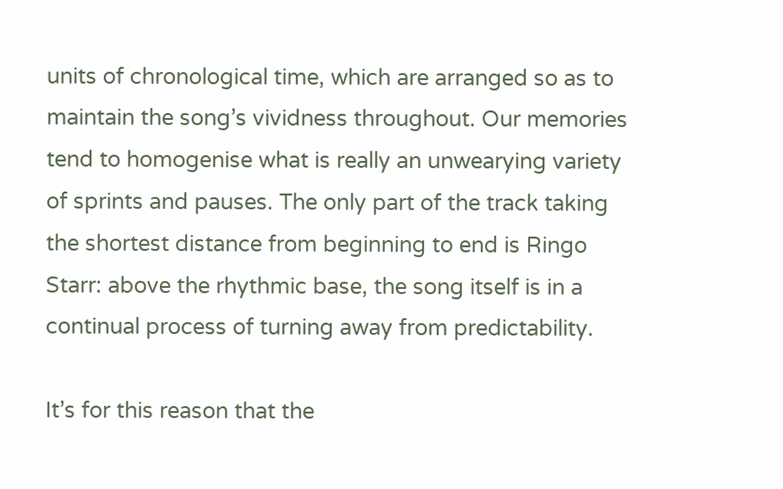units of chronological time, which are arranged so as to maintain the song’s vividness throughout. Our memories tend to homogenise what is really an unwearying variety of sprints and pauses. The only part of the track taking the shortest distance from beginning to end is Ringo Starr: above the rhythmic base, the song itself is in a continual process of turning away from predictability.

It’s for this reason that the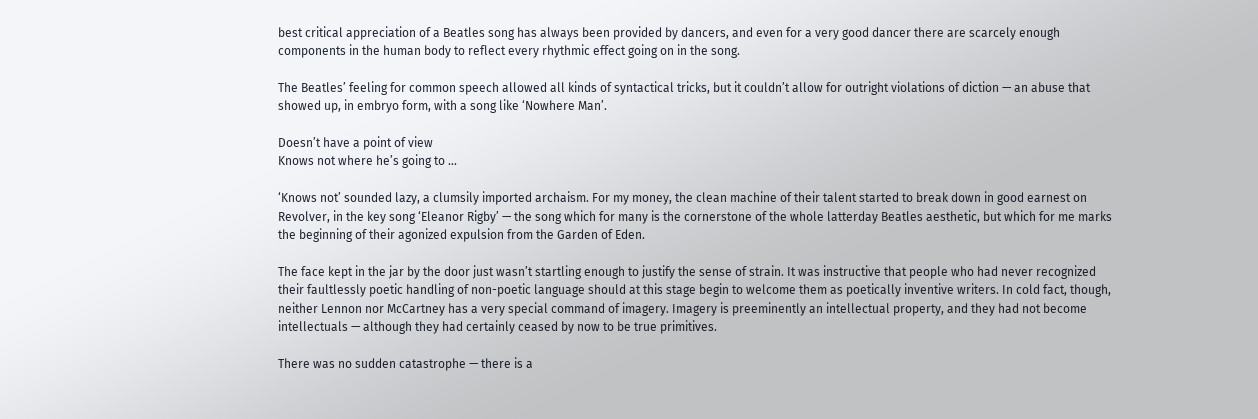best critical appreciation of a Beatles song has always been provided by dancers, and even for a very good dancer there are scarcely enough components in the human body to reflect every rhythmic effect going on in the song.

The Beatles’ feeling for common speech allowed all kinds of syntactical tricks, but it couldn’t allow for outright violations of diction — an abuse that showed up, in embryo form, with a song like ‘Nowhere Man’.

Doesn’t have a point of view
Knows not where he’s going to ...

‘Knows not’ sounded lazy, a clumsily imported archaism. For my money, the clean machine of their talent started to break down in good earnest on Revolver, in the key song ‘Eleanor Rigby’ — the song which for many is the cornerstone of the whole latterday Beatles aesthetic, but which for me marks the beginning of their agonized expulsion from the Garden of Eden.

The face kept in the jar by the door just wasn’t startling enough to justify the sense of strain. It was instructive that people who had never recognized their faultlessly poetic handling of non-poetic language should at this stage begin to welcome them as poetically inventive writers. In cold fact, though, neither Lennon nor McCartney has a very special command of imagery. Imagery is preeminently an intellectual property, and they had not become intellectuals — although they had certainly ceased by now to be true primitives.

There was no sudden catastrophe — there is a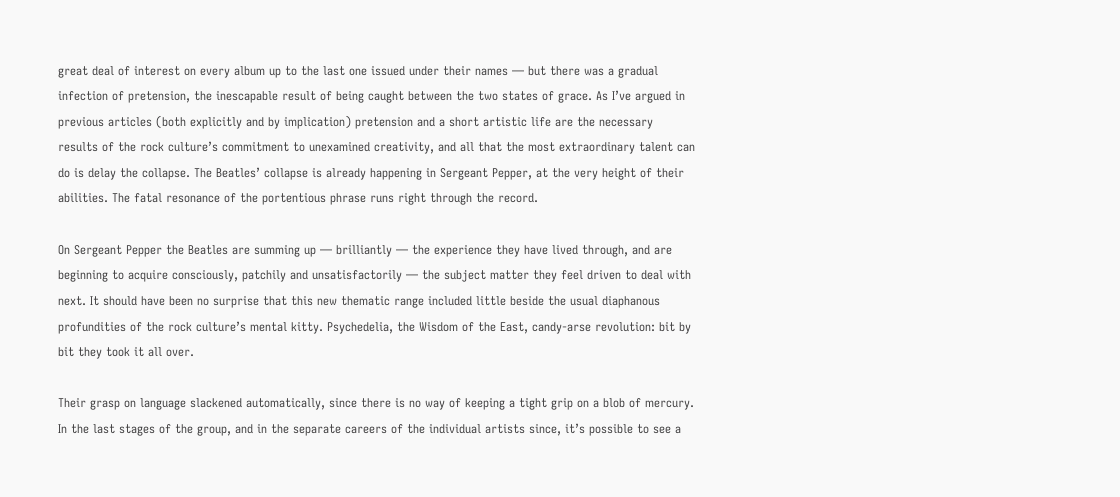great deal of interest on every album up to the last one issued under their names — but there was a gradual infection of pretension, the inescapable result of being caught between the two states of grace. As I’ve argued in previous articles (both explicitly and by implication) pretension and a short artistic life are the necessary results of the rock culture’s commitment to unexamined creativity, and all that the most extraordinary talent can do is delay the collapse. The Beatles’ collapse is already happening in Sergeant Pepper, at the very height of their abilities. The fatal resonance of the portentious phrase runs right through the record.

On Sergeant Pepper the Beatles are summing up — brilliantly — the experience they have lived through, and are beginning to acquire consciously, patchily and unsatisfactorily — the subject matter they feel driven to deal with next. It should have been no surprise that this new thematic range included little beside the usual diaphanous profundities of the rock culture’s mental kitty. Psychedelia, the Wisdom of the East, candy-arse revolution: bit by bit they took it all over.

Their grasp on language slackened automatically, since there is no way of keeping a tight grip on a blob of mercury. In the last stages of the group, and in the separate careers of the individual artists since, it’s possible to see a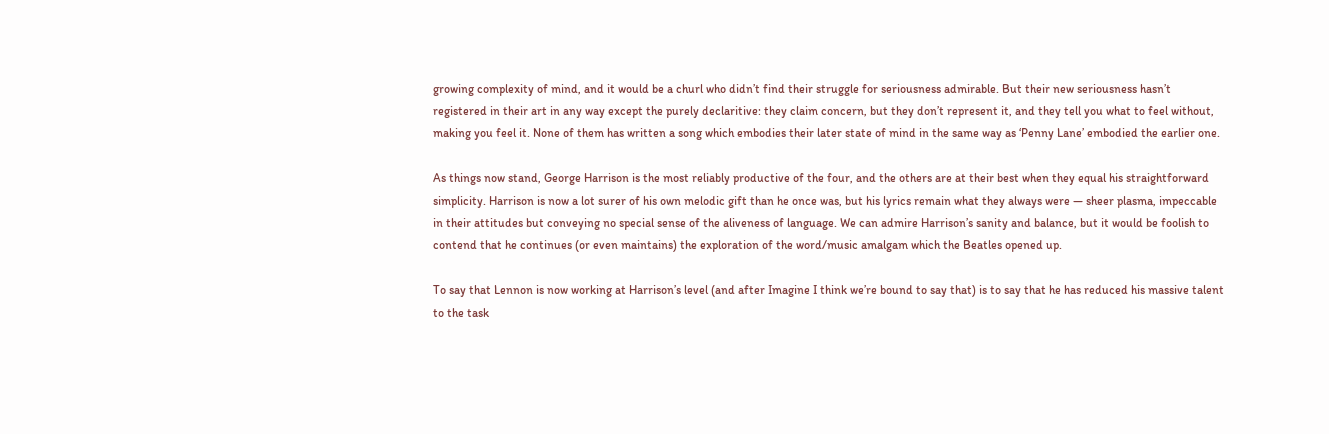growing complexity of mind, and it would be a churl who didn’t find their struggle for seriousness admirable. But their new seriousness hasn’t registered in their art in any way except the purely declaritive: they claim concern, but they don’t represent it, and they tell you what to feel without, making you feel it. None of them has written a song which embodies their later state of mind in the same way as ‘Penny Lane’ embodied the earlier one.

As things now stand, George Harrison is the most reliably productive of the four, and the others are at their best when they equal his straightforward simplicity. Harrison is now a lot surer of his own melodic gift than he once was, but his lyrics remain what they always were — sheer plasma, impeccable in their attitudes but conveying no special sense of the aliveness of language. We can admire Harrison’s sanity and balance, but it would be foolish to contend that he continues (or even maintains) the exploration of the word/music amalgam which the Beatles opened up.

To say that Lennon is now working at Harrison’s level (and after Imagine I think we’re bound to say that) is to say that he has reduced his massive talent to the task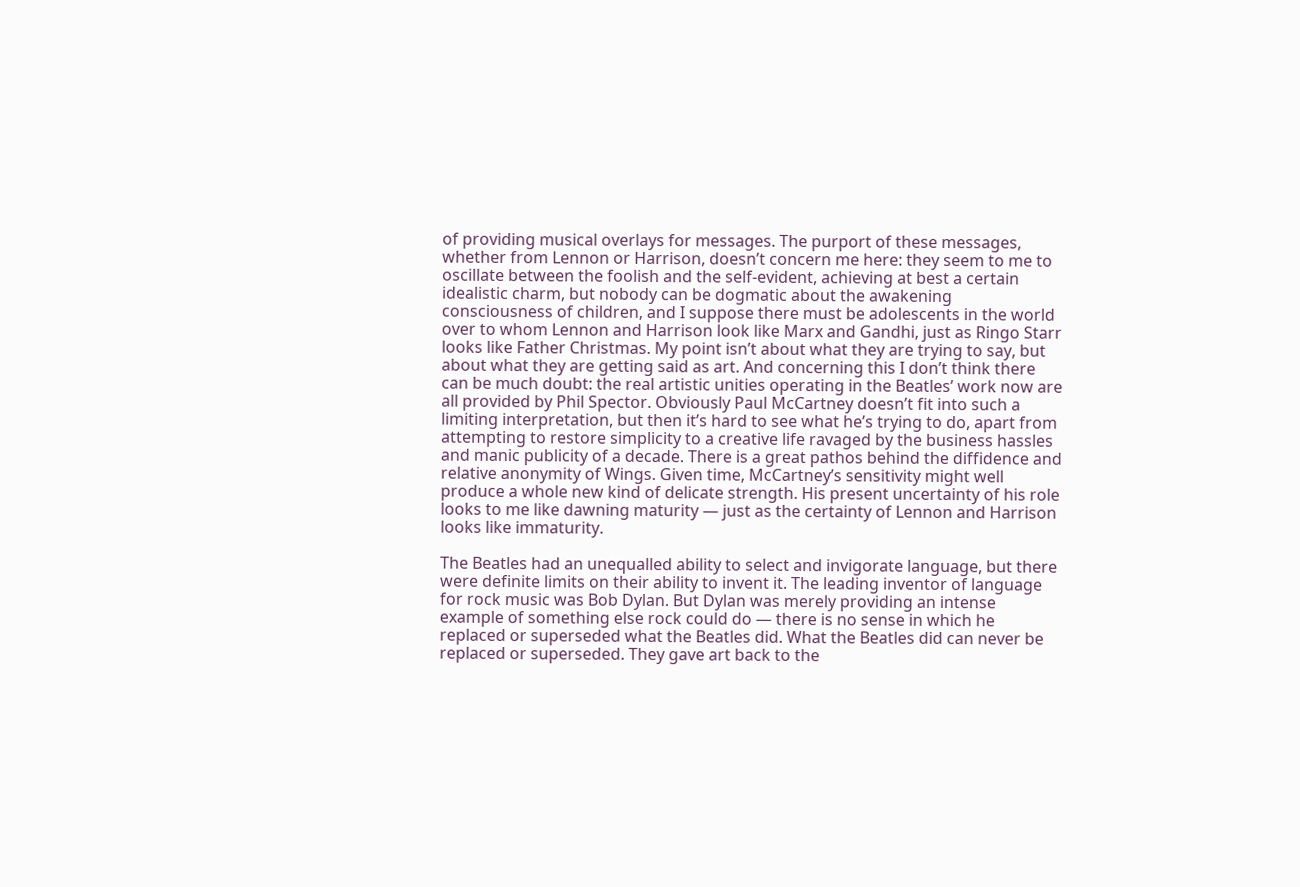of providing musical overlays for messages. The purport of these messages, whether from Lennon or Harrison, doesn’t concern me here: they seem to me to oscillate between the foolish and the self-evident, achieving at best a certain idealistic charm, but nobody can be dogmatic about the awakening consciousness of children, and I suppose there must be adolescents in the world over to whom Lennon and Harrison look like Marx and Gandhi, just as Ringo Starr looks like Father Christmas. My point isn’t about what they are trying to say, but about what they are getting said as art. And concerning this I don’t think there can be much doubt: the real artistic unities operating in the Beatles’ work now are all provided by Phil Spector. Obviously Paul McCartney doesn’t fit into such a limiting interpretation, but then it’s hard to see what he’s trying to do, apart from attempting to restore simplicity to a creative life ravaged by the business hassles and manic publicity of a decade. There is a great pathos behind the diffidence and relative anonymity of Wings. Given time, McCartney’s sensitivity might well produce a whole new kind of delicate strength. His present uncertainty of his role looks to me like dawning maturity — just as the certainty of Lennon and Harrison looks like immaturity.

The Beatles had an unequalled ability to select and invigorate language, but there were definite limits on their ability to invent it. The leading inventor of language for rock music was Bob Dylan. But Dylan was merely providing an intense example of something else rock could do — there is no sense in which he replaced or superseded what the Beatles did. What the Beatles did can never be replaced or superseded. They gave art back to the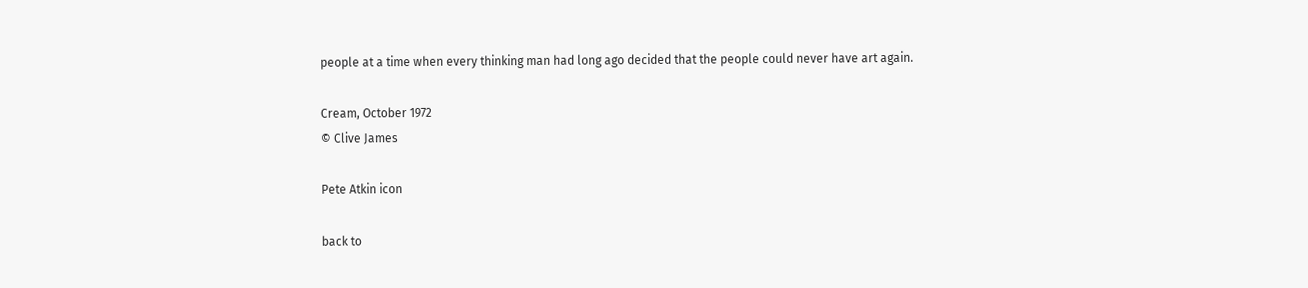people at a time when every thinking man had long ago decided that the people could never have art again.

Cream, October 1972
© Clive James

Pete Atkin icon

back to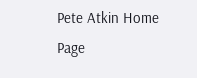Pete Atkin Home Page